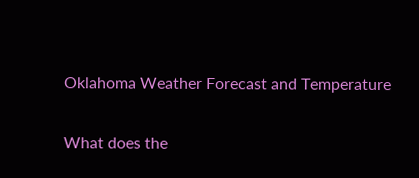Oklahoma Weather Forecast and Temperature

What does the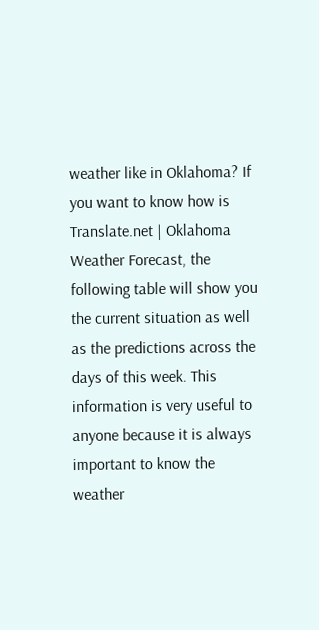weather like in Oklahoma? If you want to know how is Translate.net | Oklahoma Weather Forecast, the following table will show you the current situation as well as the predictions across the days of this week. This information is very useful to anyone because it is always important to know the weather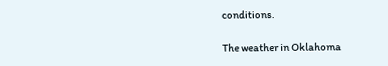conditions.

The weather in Oklahoma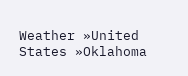Weather »United States »Oklahoma